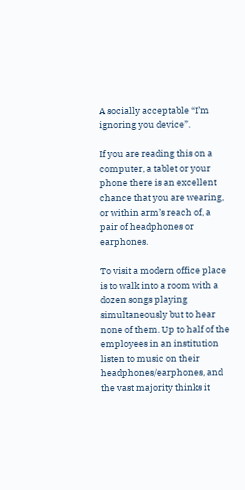A socially acceptable “I’m ignoring you device”.

If you are reading this on a computer, a tablet or your phone there is an excellent chance that you are wearing, or within arm’s reach of, a pair of headphones or earphones.

To visit a modern office place is to walk into a room with a dozen songs playing simultaneously but to hear none of them. Up to half of the employees in an institution listen to music on their headphones/earphones, and the vast majority thinks it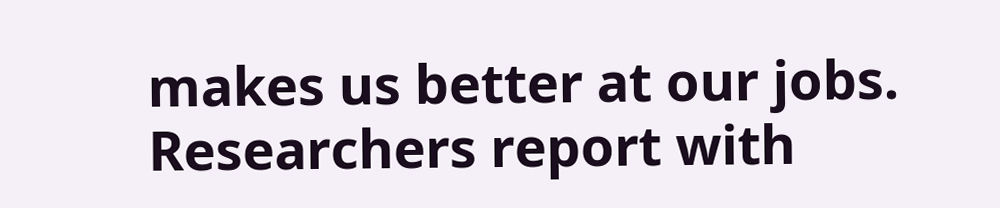makes us better at our jobs. Researchers report with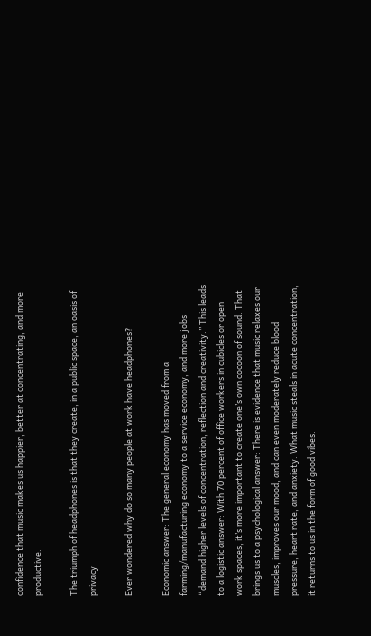confidence that music makes us happier, better at concentrating, and more productive.

The triumph of headphones is that they create, in a public space, an oasis of privacy

Ever wondered why do so many people at work have headphones?

Economic answer: The general economy has moved from a farming/manufacturing economy to a service economy, and more jobs “demand higher levels of concentration, reflection and creativity.” This leads to a logistic answer: With 70 percent of office workers in cubicles or open work spaces, it’s more important to create one’s own cocoon of sound. That brings us to a psychological answer: There is evidence that music relaxes our muscles, improves our mood, and can even moderately reduce blood pressure, heart rate, and anxiety. What music steals in acute concentration, it returns to us in the form of good vibes.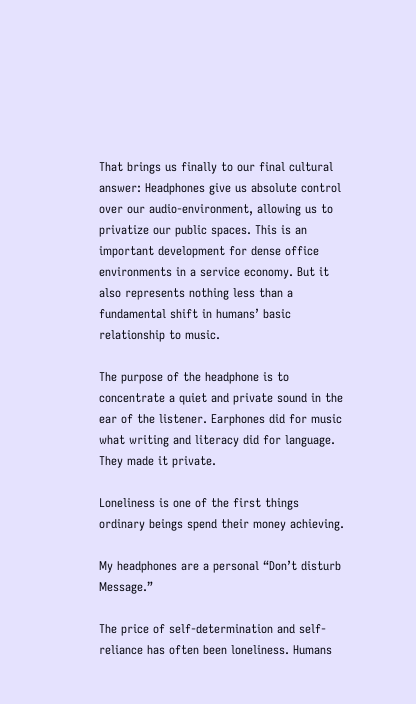That brings us finally to our final cultural answer: Headphones give us absolute control over our audio-environment, allowing us to privatize our public spaces. This is an important development for dense office environments in a service economy. But it also represents nothing less than a fundamental shift in humans’ basic relationship to music.

The purpose of the headphone is to concentrate a quiet and private sound in the ear of the listener. Earphones did for music what writing and literacy did for language. They made it private.

Loneliness is one of the first things ordinary beings spend their money achieving.

My headphones are a personal “Don’t disturb Message.”

The price of self-determination and self-reliance has often been loneliness. Humans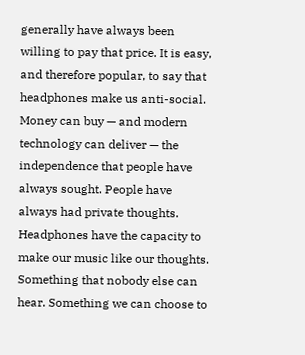generally have always been willing to pay that price. It is easy, and therefore popular, to say that headphones make us anti-social. Money can buy — and modern technology can deliver — the independence that people have always sought. People have always had private thoughts. Headphones have the capacity to make our music like our thoughts. Something that nobody else can hear. Something we can choose to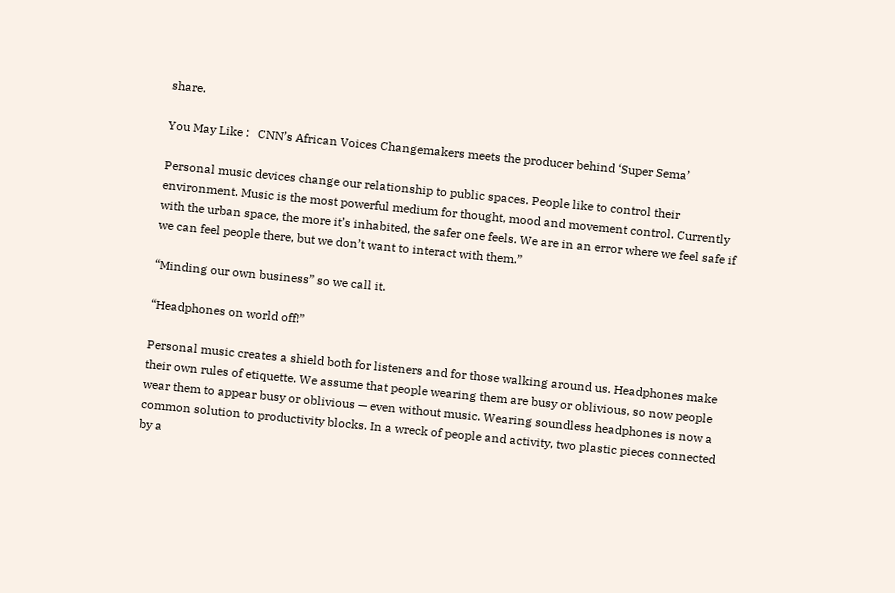share.

You May Like :   CNN’s African Voices Changemakers meets the producer behind ‘Super Sema’

Personal music devices change our relationship to public spaces. People like to control their environment. Music is the most powerful medium for thought, mood and movement control. Currently with the urban space, the more it’s inhabited, the safer one feels. We are in an error where we feel safe if we can feel people there, but we don’t want to interact with them.”

“Minding our own business” so we call it.

“Headphones on world off!”

Personal music creates a shield both for listeners and for those walking around us. Headphones make their own rules of etiquette. We assume that people wearing them are busy or oblivious, so now people wear them to appear busy or oblivious — even without music. Wearing soundless headphones is now a common solution to productivity blocks. In a wreck of people and activity, two plastic pieces connected by a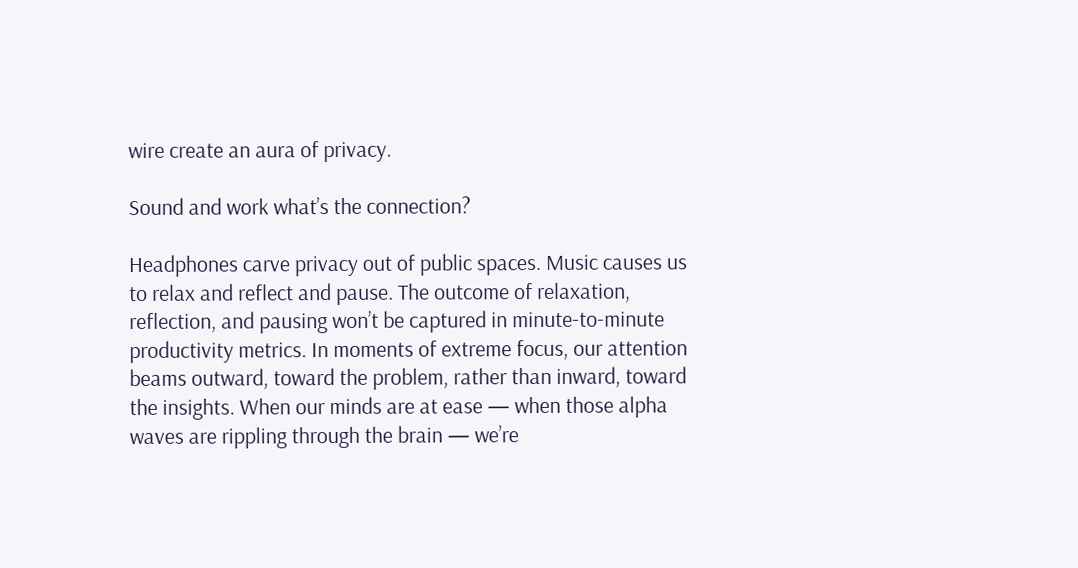wire create an aura of privacy.

Sound and work what’s the connection?

Headphones carve privacy out of public spaces. Music causes us to relax and reflect and pause. The outcome of relaxation, reflection, and pausing won’t be captured in minute-to-minute productivity metrics. In moments of extreme focus, our attention beams outward, toward the problem, rather than inward, toward the insights. When our minds are at ease — when those alpha waves are rippling through the brain — we’re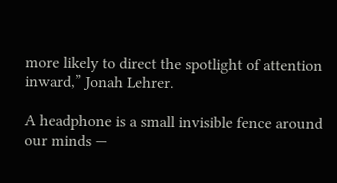more likely to direct the spotlight of attention inward,” Jonah Lehrer.

A headphone is a small invisible fence around our minds —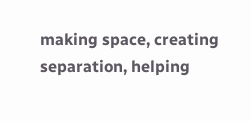making space, creating separation, helping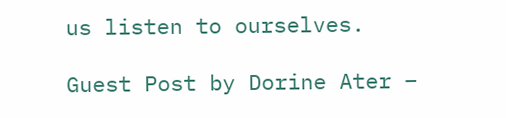us listen to ourselves.

Guest Post by Dorine Ater –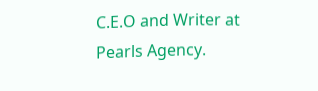C.E.O and Writer at Pearls Agency.